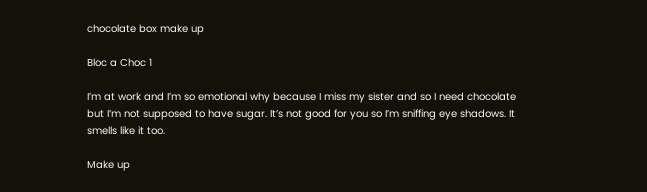chocolate box make up

Bloc a Choc 1

I’m at work and I’m so emotional why because I miss my sister and so I need chocolate but I’m not supposed to have sugar. It’s not good for you so I’m sniffing eye shadows. It smells like it too.

Make up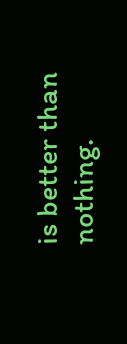is better than nothing.